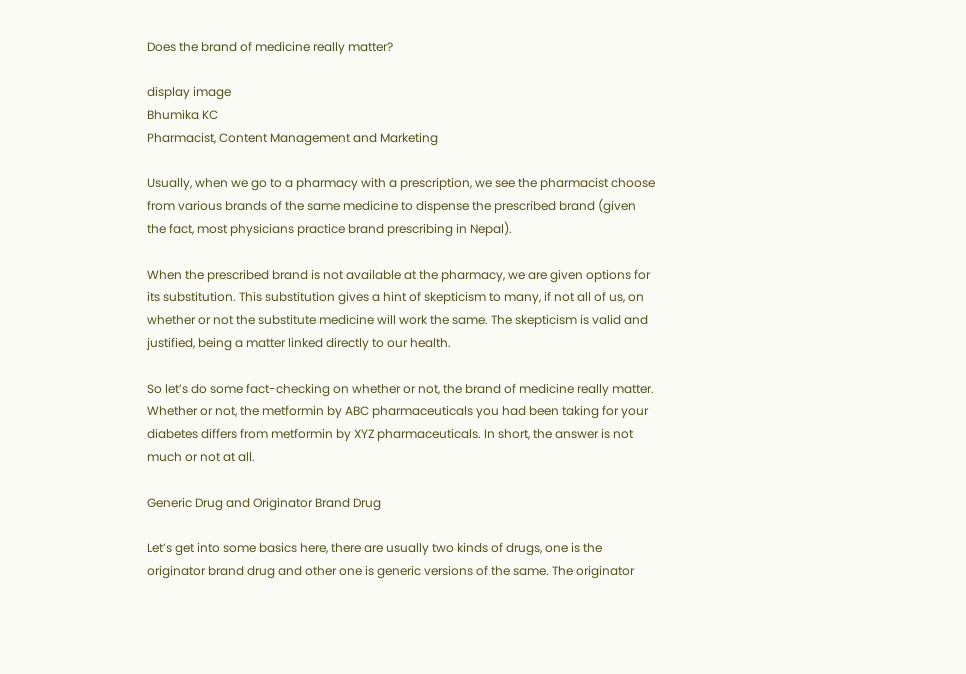Does the brand of medicine really matter?

display image
Bhumika KC
Pharmacist, Content Management and Marketing

Usually, when we go to a pharmacy with a prescription, we see the pharmacist choose from various brands of the same medicine to dispense the prescribed brand (given the fact, most physicians practice brand prescribing in Nepal).

When the prescribed brand is not available at the pharmacy, we are given options for its substitution. This substitution gives a hint of skepticism to many, if not all of us, on whether or not the substitute medicine will work the same. The skepticism is valid and justified, being a matter linked directly to our health.

So let’s do some fact-checking on whether or not, the brand of medicine really matter. Whether or not, the metformin by ABC pharmaceuticals you had been taking for your diabetes differs from metformin by XYZ pharmaceuticals. In short, the answer is not much or not at all.

Generic Drug and Originator Brand Drug

Let’s get into some basics here, there are usually two kinds of drugs, one is the originator brand drug and other one is generic versions of the same. The originator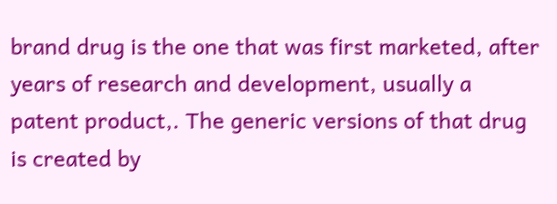brand drug is the one that was first marketed, after years of research and development, usually a patent product,. The generic versions of that drug is created by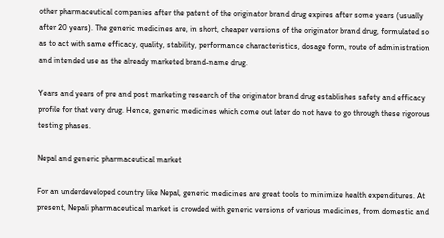other pharmaceutical companies after the patent of the originator brand drug expires after some years (usually after 20 years). The generic medicines are, in short, cheaper versions of the originator brand drug, formulated so as to act with same efficacy, quality, stability, performance characteristics, dosage form, route of administration and intended use as the already marketed brand-name drug.

Years and years of pre and post marketing research of the originator brand drug establishes safety and efficacy profile for that very drug. Hence, generic medicines which come out later do not have to go through these rigorous testing phases.

Nepal and generic pharmaceutical market

For an underdeveloped country like Nepal, generic medicines are great tools to minimize health expenditures. At present, Nepali pharmaceutical market is crowded with generic versions of various medicines, from domestic and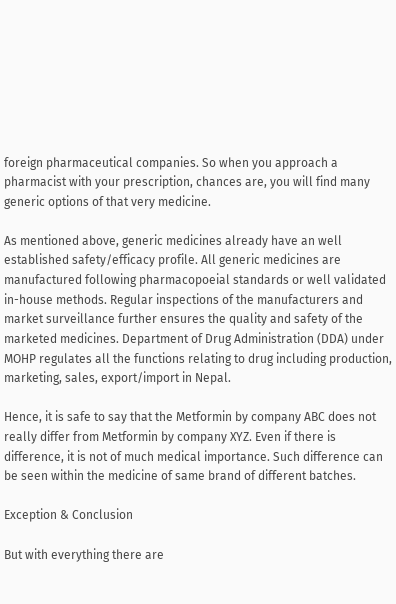foreign pharmaceutical companies. So when you approach a pharmacist with your prescription, chances are, you will find many generic options of that very medicine.

As mentioned above, generic medicines already have an well established safety/efficacy profile. All generic medicines are manufactured following pharmacopoeial standards or well validated in-house methods. Regular inspections of the manufacturers and market surveillance further ensures the quality and safety of the marketed medicines. Department of Drug Administration (DDA) under MOHP regulates all the functions relating to drug including production, marketing, sales, export/import in Nepal.

Hence, it is safe to say that the Metformin by company ABC does not really differ from Metformin by company XYZ. Even if there is difference, it is not of much medical importance. Such difference can be seen within the medicine of same brand of different batches.

Exception & Conclusion

But with everything there are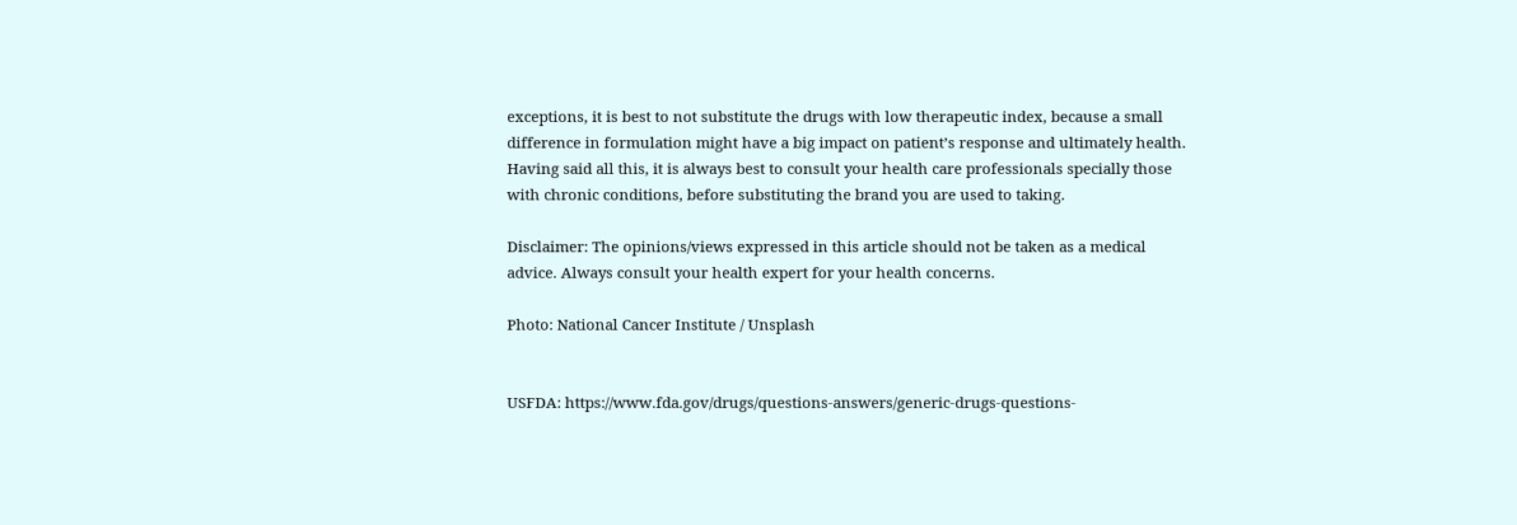exceptions, it is best to not substitute the drugs with low therapeutic index, because a small difference in formulation might have a big impact on patient’s response and ultimately health. Having said all this, it is always best to consult your health care professionals specially those with chronic conditions, before substituting the brand you are used to taking.

Disclaimer: The opinions/views expressed in this article should not be taken as a medical advice. Always consult your health expert for your health concerns.

Photo: National Cancer Institute / Unsplash


USFDA: https://www.fda.gov/drugs/questions-answers/generic-drugs-questions-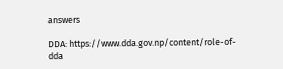answers

DDA: https://www.dda.gov.np/content/role-of-dda